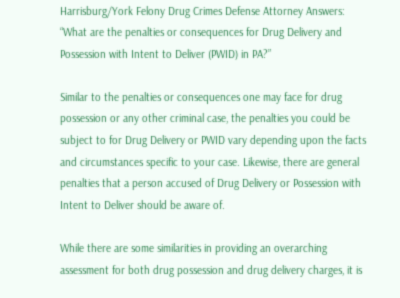Harrisburg/York Felony Drug Crimes Defense Attorney Answers: “What are the penalties or consequences for Drug Delivery and Possession with Intent to Deliver (PWID) in PA?”

Similar to the penalties or consequences one may face for drug possession or any other criminal case, the penalties you could be subject to for Drug Delivery or PWID vary depending upon the facts and circumstances specific to your case. Likewise, there are general penalties that a person accused of Drug Delivery or Possession with Intent to Deliver should be aware of.

While there are some similarities in providing an overarching assessment for both drug possession and drug delivery charges, it is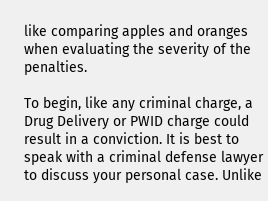like comparing apples and oranges when evaluating the severity of the penalties.

To begin, like any criminal charge, a Drug Delivery or PWID charge could result in a conviction. It is best to speak with a criminal defense lawyer to discuss your personal case. Unlike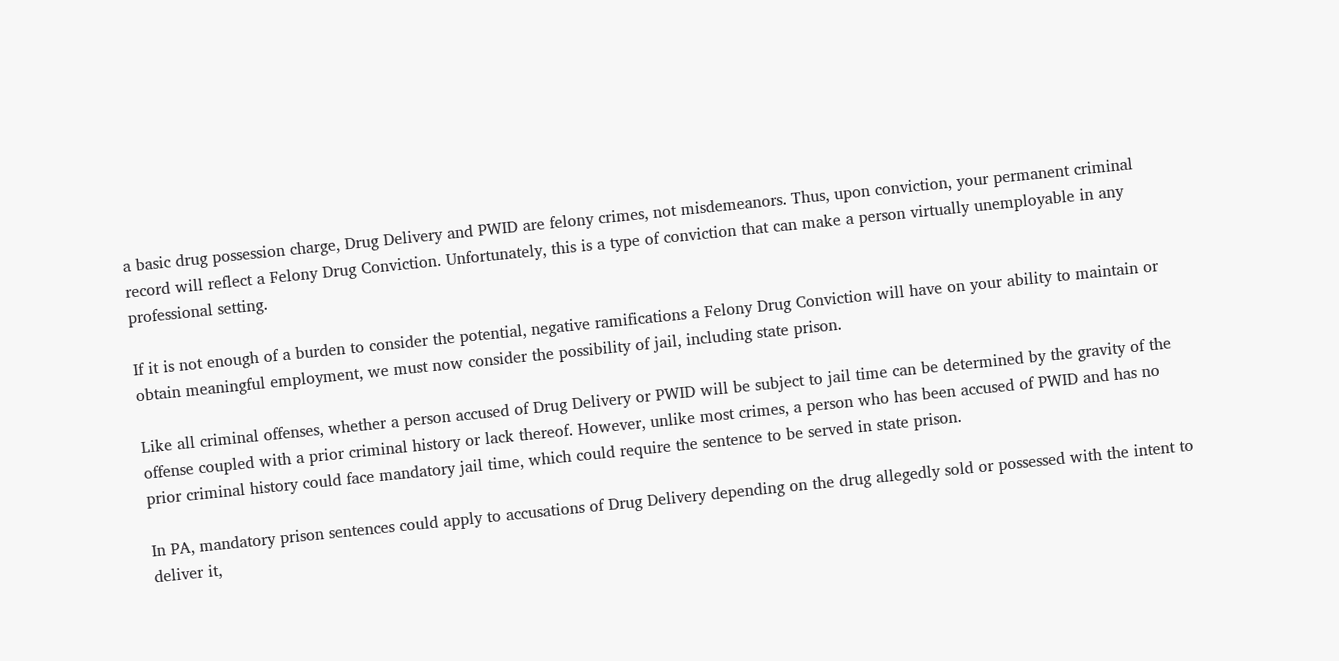a basic drug possession charge, Drug Delivery and PWID are felony crimes, not misdemeanors. Thus, upon conviction, your permanent criminal record will reflect a Felony Drug Conviction. Unfortunately, this is a type of conviction that can make a person virtually unemployable in any professional setting.

If it is not enough of a burden to consider the potential, negative ramifications a Felony Drug Conviction will have on your ability to maintain or obtain meaningful employment, we must now consider the possibility of jail, including state prison.

Like all criminal offenses, whether a person accused of Drug Delivery or PWID will be subject to jail time can be determined by the gravity of the offense coupled with a prior criminal history or lack thereof. However, unlike most crimes, a person who has been accused of PWID and has no prior criminal history could face mandatory jail time, which could require the sentence to be served in state prison.

In PA, mandatory prison sentences could apply to accusations of Drug Delivery depending on the drug allegedly sold or possessed with the intent to deliver it,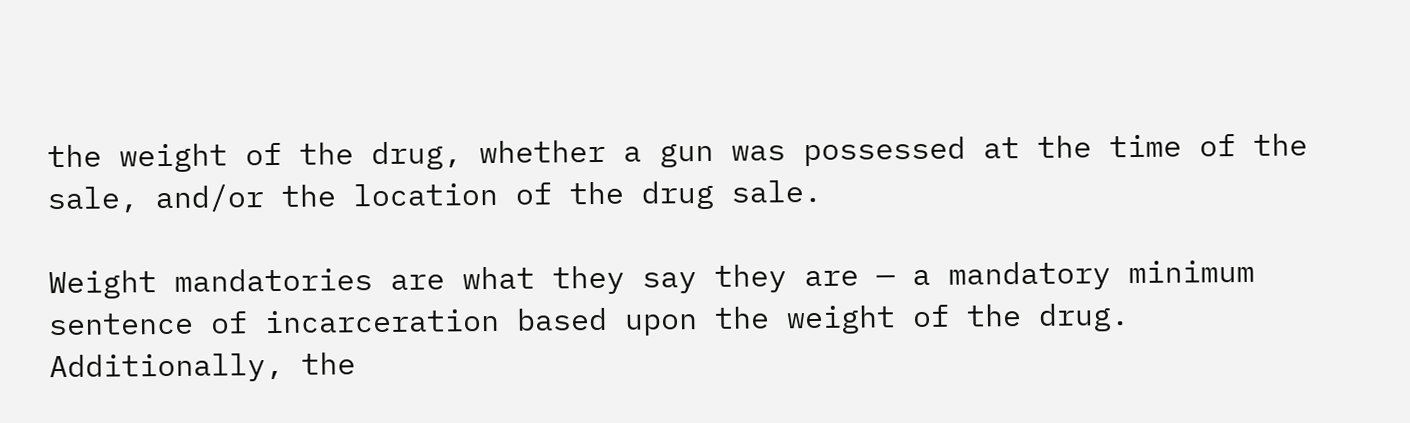the weight of the drug, whether a gun was possessed at the time of the sale, and/or the location of the drug sale.

Weight mandatories are what they say they are — a mandatory minimum sentence of incarceration based upon the weight of the drug. Additionally, the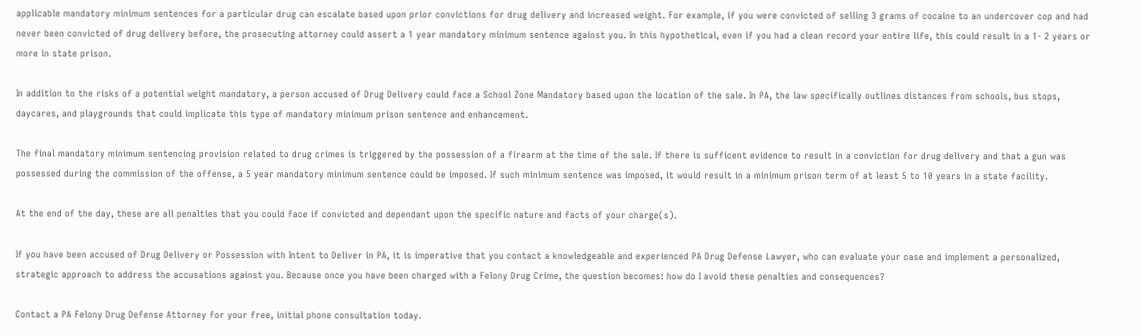applicable mandatory minimum sentences for a particular drug can escalate based upon prior convictions for drug delivery and increased weight. For example, if you were convicted of selling 3 grams of cocaine to an undercover cop and had never been convicted of drug delivery before, the prosecuting attorney could assert a 1 year mandatory minimum sentence against you. In this hypothetical, even if you had a clean record your entire life, this could result in a 1- 2 years or more in state prison.

In addition to the risks of a potential weight mandatory, a person accused of Drug Delivery could face a School Zone Mandatory based upon the location of the sale. In PA, the law specifically outlines distances from schools, bus stops, daycares, and playgrounds that could implicate this type of mandatory minimum prison sentence and enhancement.

The final mandatory minimum sentencing provision related to drug crimes is triggered by the possession of a firearm at the time of the sale. If there is sufficent evidence to result in a conviction for drug delivery and that a gun was possessed during the commission of the offense, a 5 year mandatory minimum sentence could be imposed. If such minimum sentence was imposed, it would result in a minimum prison term of at least 5 to 10 years in a state facility.

At the end of the day, these are all penalties that you could face if convicted and dependant upon the specific nature and facts of your charge(s).

If you have been accused of Drug Delivery or Possession with Intent to Deliver in PA, it is imperative that you contact a knowledgeable and experienced PA Drug Defense Lawyer, who can evaluate your case and implement a personalized, strategic approach to address the accusations against you. Because once you have been charged with a Felony Drug Crime, the question becomes: how do I avoid these penalties and consequences?

Contact a PA Felony Drug Defense Attorney for your free, initial phone consultation today.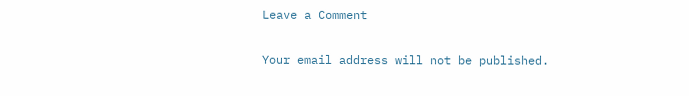Leave a Comment

Your email address will not be published.